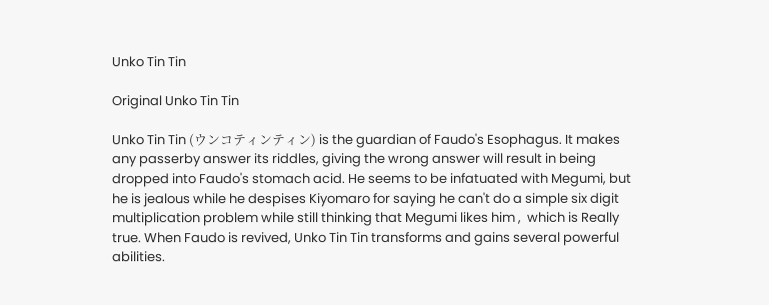Unko Tin Tin

Original Unko Tin Tin

Unko Tin Tin (ウンコティンティン) is the guardian of Faudo's Esophagus. It makes any passerby answer its riddles, giving the wrong answer will result in being dropped into Faudo's stomach acid. He seems to be infatuated with Megumi, but he is jealous while he despises Kiyomaro for saying he can't do a simple six digit multiplication problem while still thinking that Megumi likes him ,  which is Really true. When Faudo is revived, Unko Tin Tin transforms and gains several powerful abilities.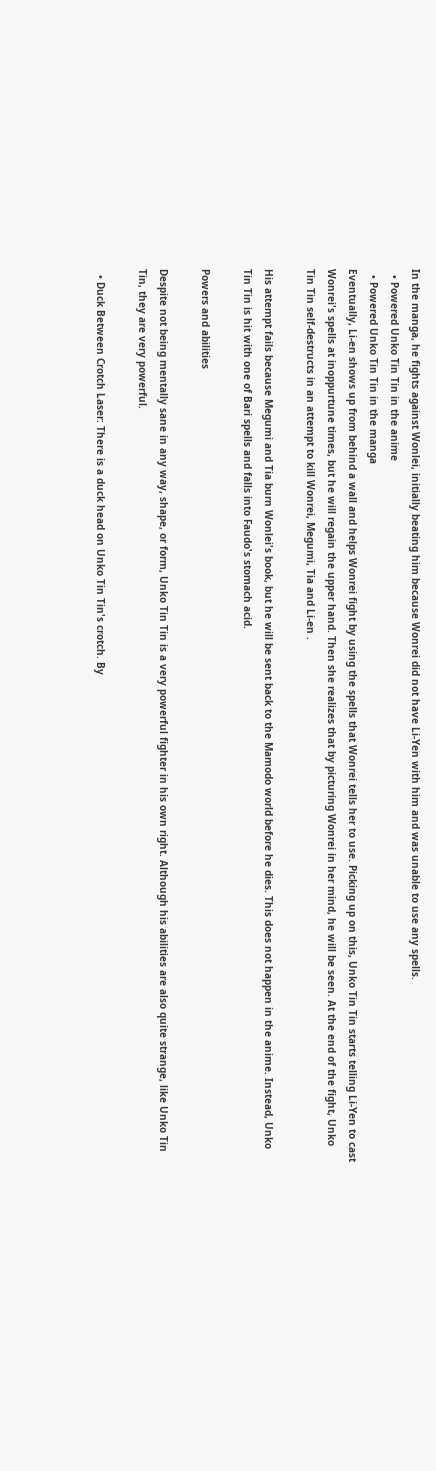In the manga, he fights against Wonlei, initially beating him because Wonrei did not have Li-Yen with him and was unable to use any spells.
  • Powered Unko Tin Tin in the anime
  • Powered Unko Tin Tin in the manga
Eventually, Li-en shows up from behind a wall and helps Wonrei fight by using the spells that Wonrei tells her to use. Picking up on this, Unko Tin Tin starts telling Li-Yen to cast Wonrei's spells at inoppurtune times, but he will regain the upper hand. Then she realizes that by picturing Wonrei in her mind, he will be seen. At the end of the fight, Unko Tin Tin self-destructs in an attempt to kill Wonrei, Megumi, Tia and Li-en .

His attempt fails because Megumi and Tia burn Wonlei's book, but he will be sent back to the Mamodo world before he dies. This does not happen in the anime. Instead, Unko Tin Tin is hit with one of Bari spells and falls into Faudo's stomach acid.

Powers and abilities

Despite not being mentally sane in any way, shape, or form, Unko Tin Tin is a very powerful fighter in his own right. Although his abilities are also quite strange, like Unko Tin Tin, they are very powerful.

  • Duck Between Crotch Laser: There is a duck head on Unko Tin Tin's crotch. By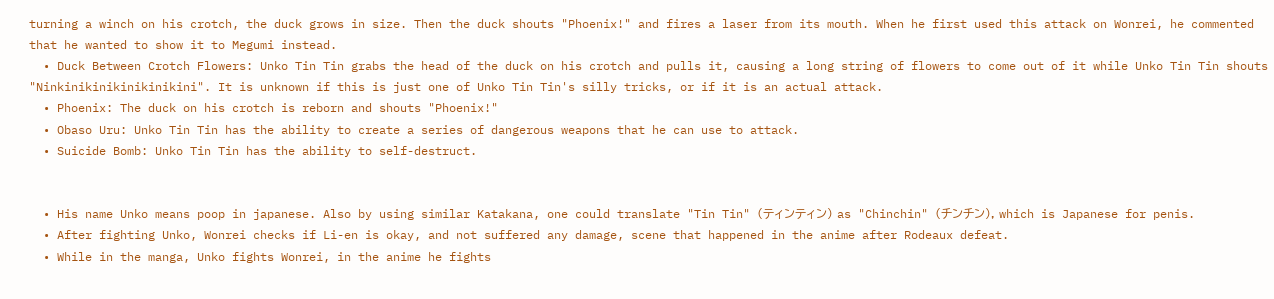turning a winch on his crotch, the duck grows in size. Then the duck shouts "Phoenix!" and fires a laser from its mouth. When he first used this attack on Wonrei, he commented that he wanted to show it to Megumi instead.
  • Duck Between Crotch Flowers: Unko Tin Tin grabs the head of the duck on his crotch and pulls it, causing a long string of flowers to come out of it while Unko Tin Tin shouts "Ninkinikinikinikinikini". It is unknown if this is just one of Unko Tin Tin's silly tricks, or if it is an actual attack.
  • Phoenix: The duck on his crotch is reborn and shouts "Phoenix!"
  • Obaso Uru: Unko Tin Tin has the ability to create a series of dangerous weapons that he can use to attack.
  • Suicide Bomb: Unko Tin Tin has the ability to self-destruct.


  • His name Unko means poop in japanese. Also by using similar Katakana, one could translate "Tin Tin" (ティンティン) as "Chinchin" (チンチン), which is Japanese for penis.
  • After fighting Unko, Wonrei checks if Li-en is okay, and not suffered any damage, scene that happened in the anime after Rodeaux defeat.
  • While in the manga, Unko fights Wonrei, in the anime he fights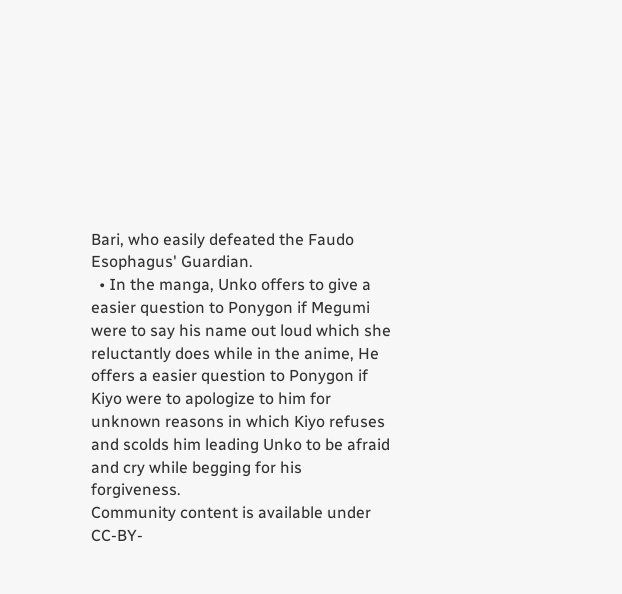Bari, who easily defeated the Faudo Esophagus' Guardian.
  • In the manga, Unko offers to give a easier question to Ponygon if Megumi were to say his name out loud which she reluctantly does while in the anime, He offers a easier question to Ponygon if Kiyo were to apologize to him for unknown reasons in which Kiyo refuses and scolds him leading Unko to be afraid and cry while begging for his forgiveness.
Community content is available under CC-BY-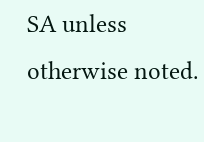SA unless otherwise noted.